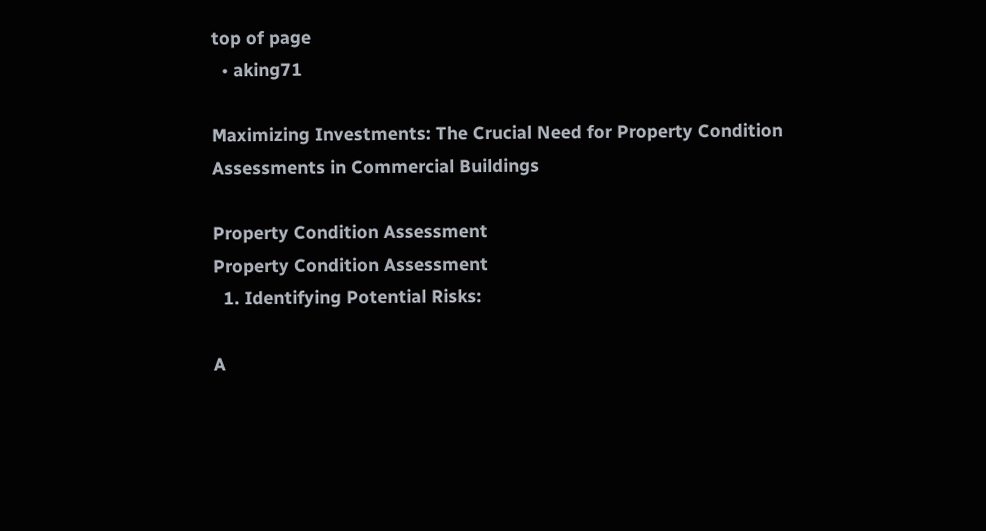top of page
  • aking71

Maximizing Investments: The Crucial Need for Property Condition Assessments in Commercial Buildings

Property Condition Assessment
Property Condition Assessment
  1. Identifying Potential Risks:

A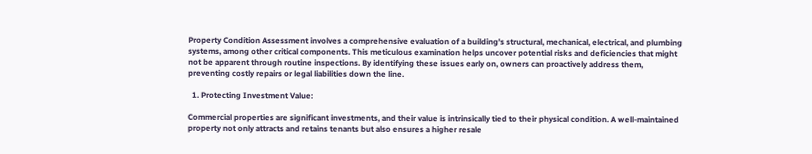Property Condition Assessment involves a comprehensive evaluation of a building's structural, mechanical, electrical, and plumbing systems, among other critical components. This meticulous examination helps uncover potential risks and deficiencies that might not be apparent through routine inspections. By identifying these issues early on, owners can proactively address them, preventing costly repairs or legal liabilities down the line.

  1. Protecting Investment Value:

Commercial properties are significant investments, and their value is intrinsically tied to their physical condition. A well-maintained property not only attracts and retains tenants but also ensures a higher resale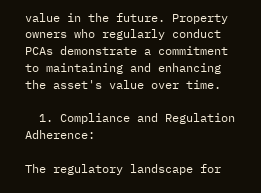value in the future. Property owners who regularly conduct PCAs demonstrate a commitment to maintaining and enhancing the asset's value over time.

  1. Compliance and Regulation Adherence:

The regulatory landscape for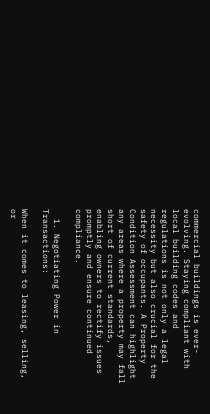commercial buildings is ever-evolving. Staying compliant with local building codes and regulations is not only a legal necessity but also crucial for the safety of occupants. A Property Condition Assessment can highlight any areas where a property may fall short of current standards, enabling owners to rectify issues promptly and ensure continued compliance.

  1. Negotiating Power in Transactions:

When it comes to leasing, selling, or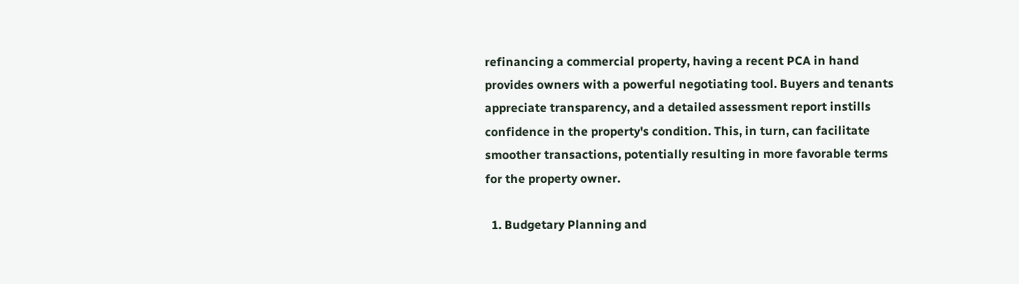refinancing a commercial property, having a recent PCA in hand provides owners with a powerful negotiating tool. Buyers and tenants appreciate transparency, and a detailed assessment report instills confidence in the property's condition. This, in turn, can facilitate smoother transactions, potentially resulting in more favorable terms for the property owner.

  1. Budgetary Planning and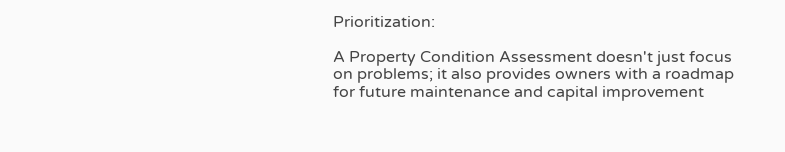Prioritization:

A Property Condition Assessment doesn't just focus on problems; it also provides owners with a roadmap for future maintenance and capital improvement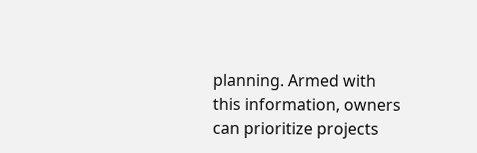planning. Armed with this information, owners can prioritize projects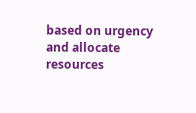based on urgency and allocate resources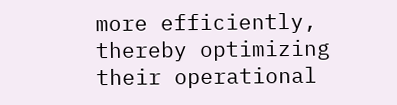more efficiently, thereby optimizing their operational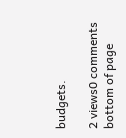budgets.

2 views0 comments
bottom of page